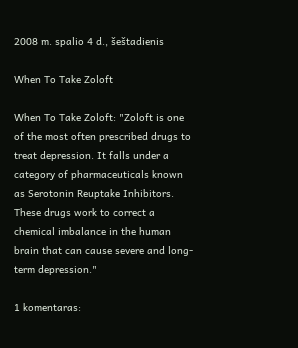2008 m. spalio 4 d., šeštadienis

When To Take Zoloft

When To Take Zoloft: "Zoloft is one of the most often prescribed drugs to treat depression. It falls under a category of pharmaceuticals known as Serotonin Reuptake Inhibitors. These drugs work to correct a chemical imbalance in the human brain that can cause severe and long-term depression."

1 komentaras: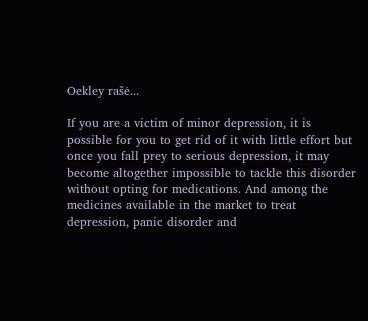Oekley rašė...

If you are a victim of minor depression, it is possible for you to get rid of it with little effort but once you fall prey to serious depression, it may become altogether impossible to tackle this disorder without opting for medications. And among the medicines available in the market to treat depression, panic disorder and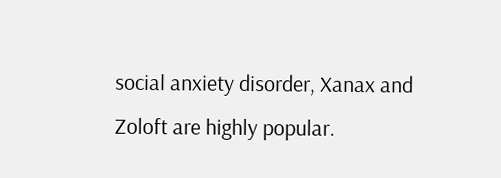social anxiety disorder, Xanax and Zoloft are highly popular.